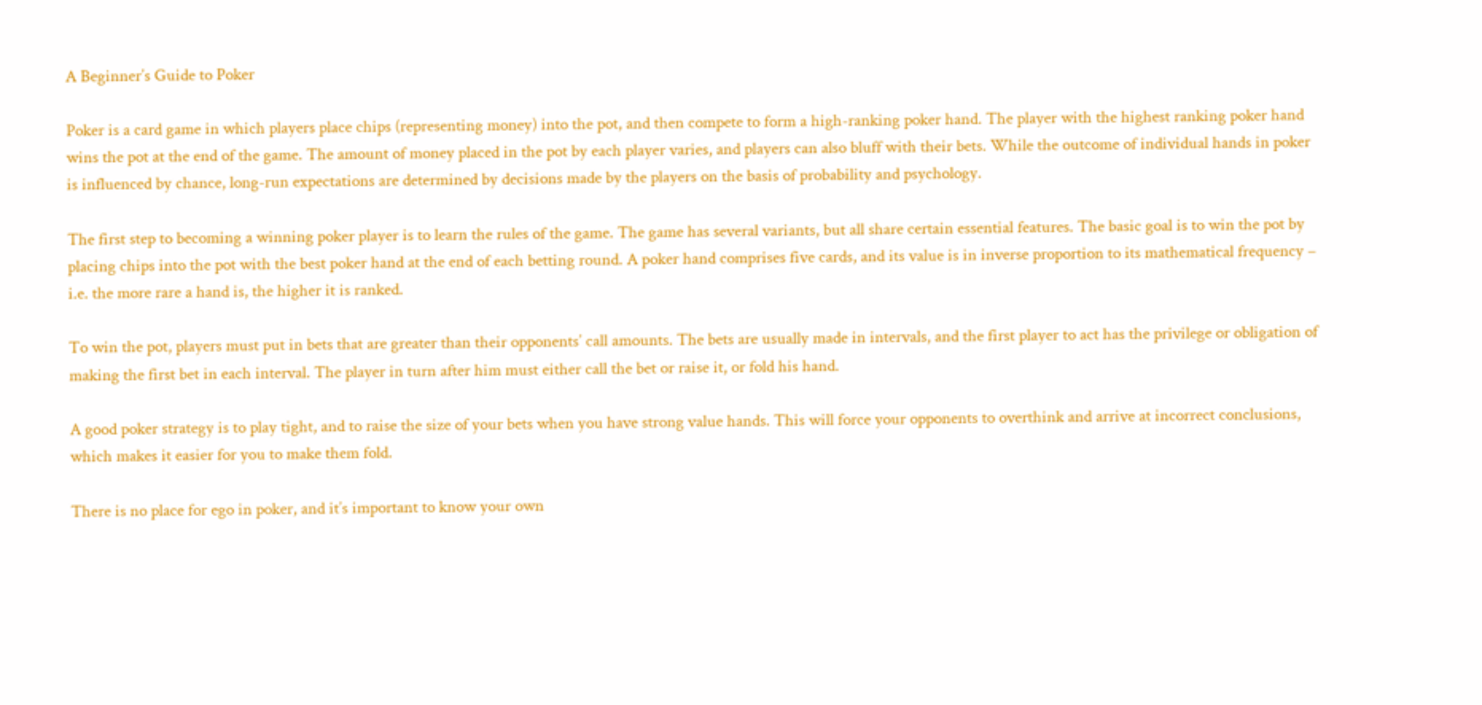A Beginner’s Guide to Poker

Poker is a card game in which players place chips (representing money) into the pot, and then compete to form a high-ranking poker hand. The player with the highest ranking poker hand wins the pot at the end of the game. The amount of money placed in the pot by each player varies, and players can also bluff with their bets. While the outcome of individual hands in poker is influenced by chance, long-run expectations are determined by decisions made by the players on the basis of probability and psychology.

The first step to becoming a winning poker player is to learn the rules of the game. The game has several variants, but all share certain essential features. The basic goal is to win the pot by placing chips into the pot with the best poker hand at the end of each betting round. A poker hand comprises five cards, and its value is in inverse proportion to its mathematical frequency – i.e. the more rare a hand is, the higher it is ranked.

To win the pot, players must put in bets that are greater than their opponents’ call amounts. The bets are usually made in intervals, and the first player to act has the privilege or obligation of making the first bet in each interval. The player in turn after him must either call the bet or raise it, or fold his hand.

A good poker strategy is to play tight, and to raise the size of your bets when you have strong value hands. This will force your opponents to overthink and arrive at incorrect conclusions, which makes it easier for you to make them fold.

There is no place for ego in poker, and it’s important to know your own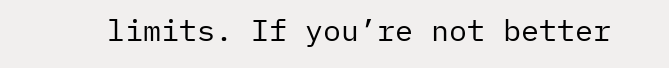limits. If you’re not better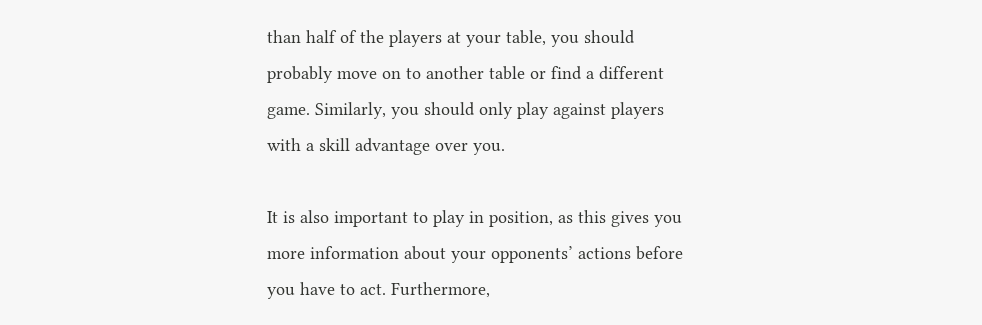than half of the players at your table, you should probably move on to another table or find a different game. Similarly, you should only play against players with a skill advantage over you.

It is also important to play in position, as this gives you more information about your opponents’ actions before you have to act. Furthermore,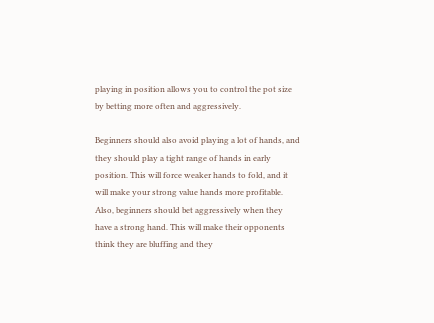playing in position allows you to control the pot size by betting more often and aggressively.

Beginners should also avoid playing a lot of hands, and they should play a tight range of hands in early position. This will force weaker hands to fold, and it will make your strong value hands more profitable. Also, beginners should bet aggressively when they have a strong hand. This will make their opponents think they are bluffing and they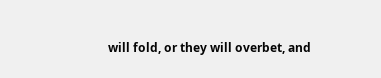will fold, or they will overbet, and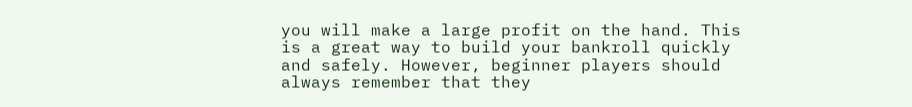you will make a large profit on the hand. This is a great way to build your bankroll quickly and safely. However, beginner players should always remember that they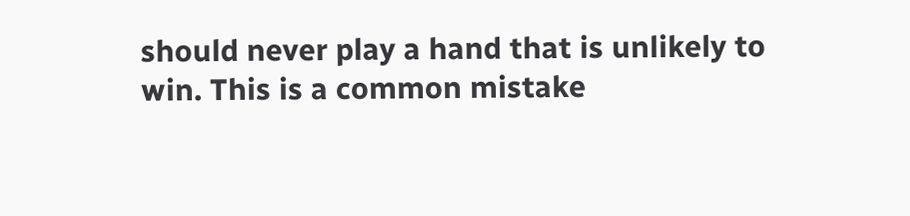should never play a hand that is unlikely to win. This is a common mistake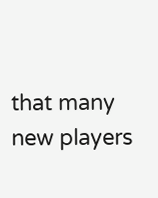that many new players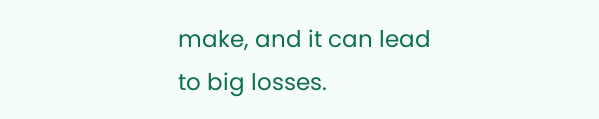make, and it can lead to big losses.